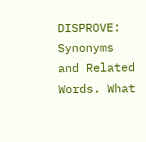DISPROVE: Synonyms and Related Words. What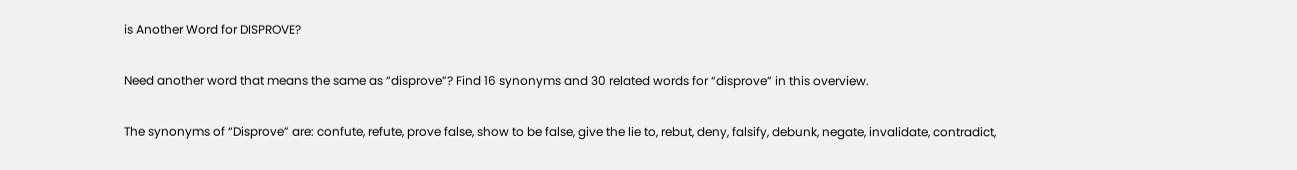is Another Word for DISPROVE?

Need another word that means the same as “disprove”? Find 16 synonyms and 30 related words for “disprove” in this overview.

The synonyms of “Disprove” are: confute, refute, prove false, show to be false, give the lie to, rebut, deny, falsify, debunk, negate, invalidate, contradict,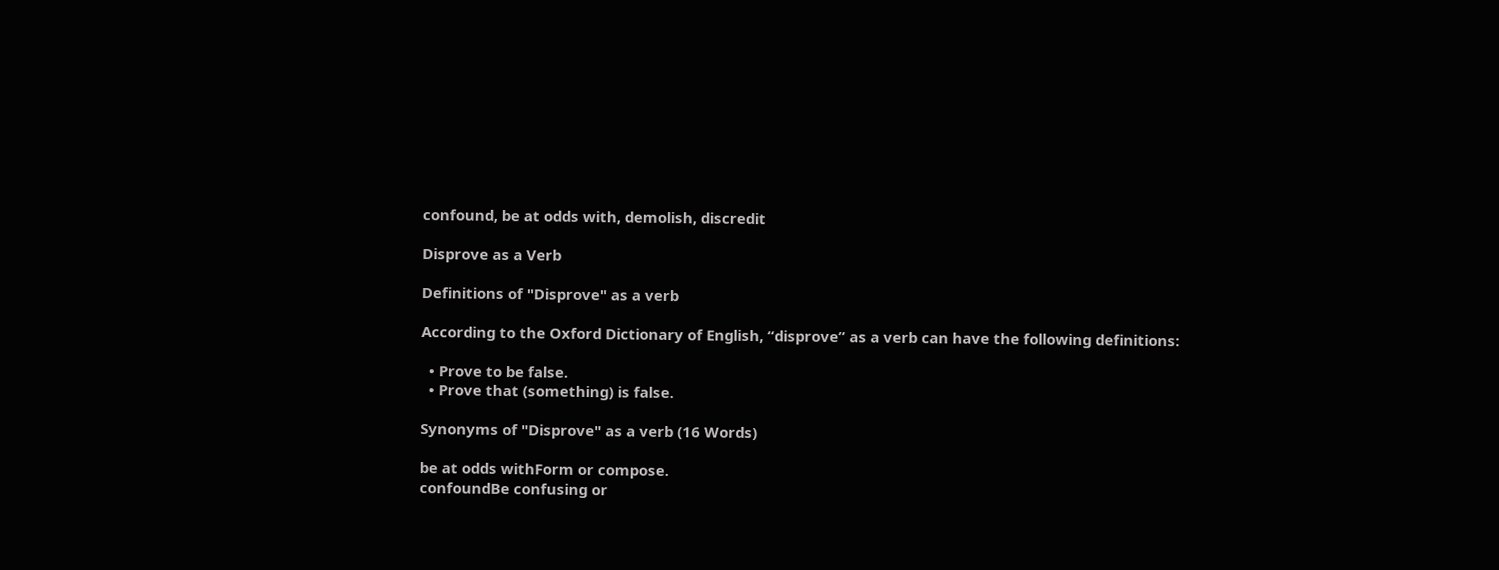confound, be at odds with, demolish, discredit

Disprove as a Verb

Definitions of "Disprove" as a verb

According to the Oxford Dictionary of English, “disprove” as a verb can have the following definitions:

  • Prove to be false.
  • Prove that (something) is false.

Synonyms of "Disprove" as a verb (16 Words)

be at odds withForm or compose.
confoundBe confusing or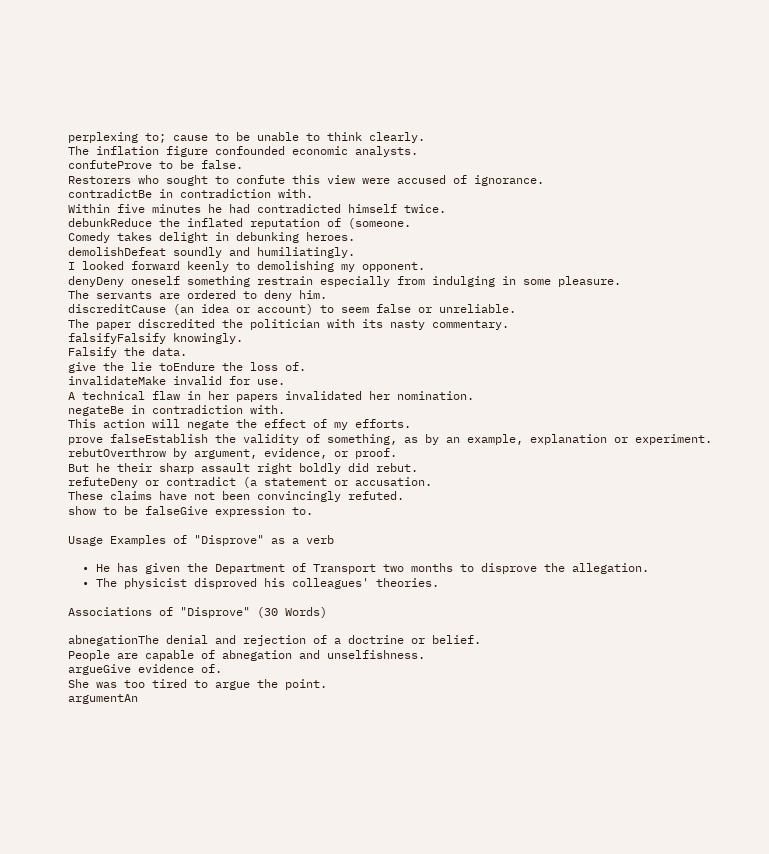perplexing to; cause to be unable to think clearly.
The inflation figure confounded economic analysts.
confuteProve to be false.
Restorers who sought to confute this view were accused of ignorance.
contradictBe in contradiction with.
Within five minutes he had contradicted himself twice.
debunkReduce the inflated reputation of (someone.
Comedy takes delight in debunking heroes.
demolishDefeat soundly and humiliatingly.
I looked forward keenly to demolishing my opponent.
denyDeny oneself something restrain especially from indulging in some pleasure.
The servants are ordered to deny him.
discreditCause (an idea or account) to seem false or unreliable.
The paper discredited the politician with its nasty commentary.
falsifyFalsify knowingly.
Falsify the data.
give the lie toEndure the loss of.
invalidateMake invalid for use.
A technical flaw in her papers invalidated her nomination.
negateBe in contradiction with.
This action will negate the effect of my efforts.
prove falseEstablish the validity of something, as by an example, explanation or experiment.
rebutOverthrow by argument, evidence, or proof.
But he their sharp assault right boldly did rebut.
refuteDeny or contradict (a statement or accusation.
These claims have not been convincingly refuted.
show to be falseGive expression to.

Usage Examples of "Disprove" as a verb

  • He has given the Department of Transport two months to disprove the allegation.
  • The physicist disproved his colleagues' theories.

Associations of "Disprove" (30 Words)

abnegationThe denial and rejection of a doctrine or belief.
People are capable of abnegation and unselfishness.
argueGive evidence of.
She was too tired to argue the point.
argumentAn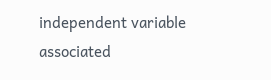independent variable associated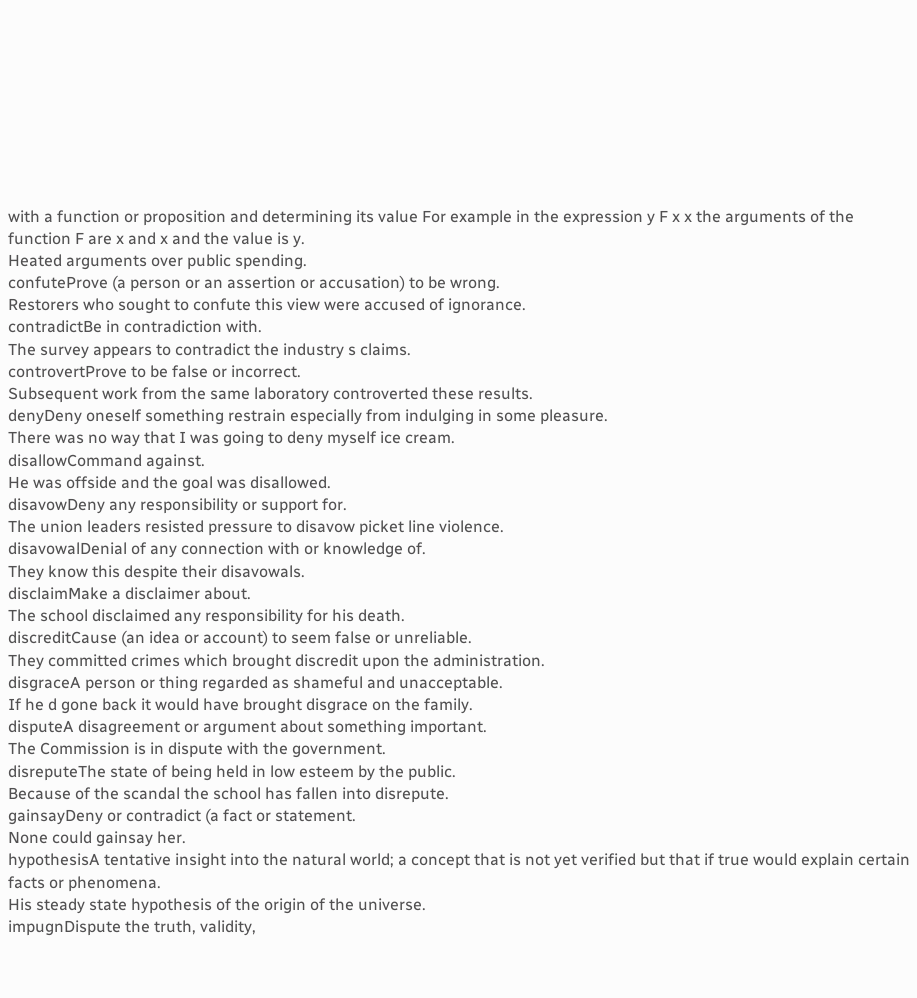with a function or proposition and determining its value For example in the expression y F x x the arguments of the function F are x and x and the value is y.
Heated arguments over public spending.
confuteProve (a person or an assertion or accusation) to be wrong.
Restorers who sought to confute this view were accused of ignorance.
contradictBe in contradiction with.
The survey appears to contradict the industry s claims.
controvertProve to be false or incorrect.
Subsequent work from the same laboratory controverted these results.
denyDeny oneself something restrain especially from indulging in some pleasure.
There was no way that I was going to deny myself ice cream.
disallowCommand against.
He was offside and the goal was disallowed.
disavowDeny any responsibility or support for.
The union leaders resisted pressure to disavow picket line violence.
disavowalDenial of any connection with or knowledge of.
They know this despite their disavowals.
disclaimMake a disclaimer about.
The school disclaimed any responsibility for his death.
discreditCause (an idea or account) to seem false or unreliable.
They committed crimes which brought discredit upon the administration.
disgraceA person or thing regarded as shameful and unacceptable.
If he d gone back it would have brought disgrace on the family.
disputeA disagreement or argument about something important.
The Commission is in dispute with the government.
disreputeThe state of being held in low esteem by the public.
Because of the scandal the school has fallen into disrepute.
gainsayDeny or contradict (a fact or statement.
None could gainsay her.
hypothesisA tentative insight into the natural world; a concept that is not yet verified but that if true would explain certain facts or phenomena.
His steady state hypothesis of the origin of the universe.
impugnDispute the truth, validity,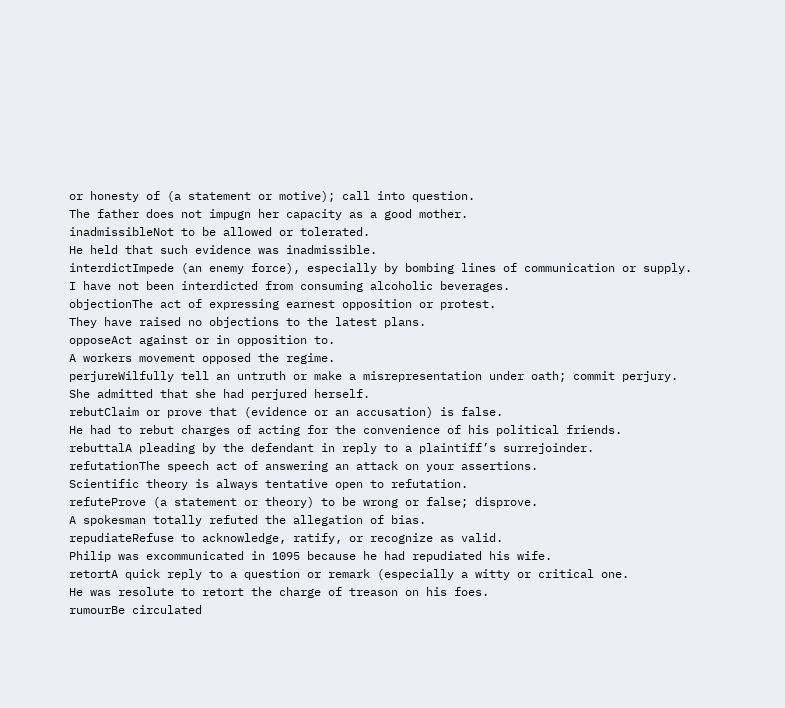or honesty of (a statement or motive); call into question.
The father does not impugn her capacity as a good mother.
inadmissibleNot to be allowed or tolerated.
He held that such evidence was inadmissible.
interdictImpede (an enemy force), especially by bombing lines of communication or supply.
I have not been interdicted from consuming alcoholic beverages.
objectionThe act of expressing earnest opposition or protest.
They have raised no objections to the latest plans.
opposeAct against or in opposition to.
A workers movement opposed the regime.
perjureWilfully tell an untruth or make a misrepresentation under oath; commit perjury.
She admitted that she had perjured herself.
rebutClaim or prove that (evidence or an accusation) is false.
He had to rebut charges of acting for the convenience of his political friends.
rebuttalA pleading by the defendant in reply to a plaintiff’s surrejoinder.
refutationThe speech act of answering an attack on your assertions.
Scientific theory is always tentative open to refutation.
refuteProve (a statement or theory) to be wrong or false; disprove.
A spokesman totally refuted the allegation of bias.
repudiateRefuse to acknowledge, ratify, or recognize as valid.
Philip was excommunicated in 1095 because he had repudiated his wife.
retortA quick reply to a question or remark (especially a witty or critical one.
He was resolute to retort the charge of treason on his foes.
rumourBe circulated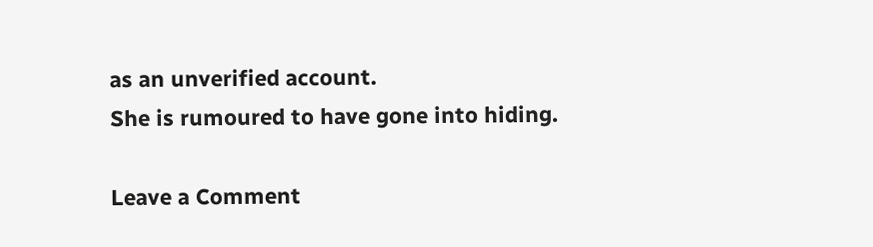as an unverified account.
She is rumoured to have gone into hiding.

Leave a Comment